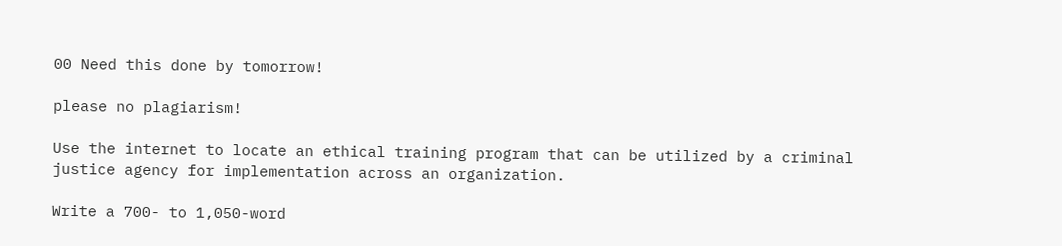00 Need this done by tomorrow!

please no plagiarism!

Use the internet to locate an ethical training program that can be utilized by a criminal justice agency for implementation across an organization.

Write a 700- to 1,050-word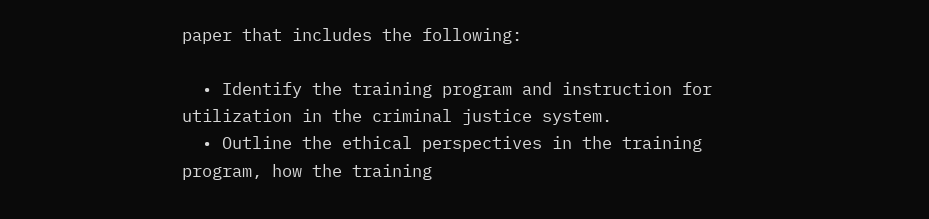paper that includes the following:

  • Identify the training program and instruction for utilization in the criminal justice system.
  • Outline the ethical perspectives in the training program, how the training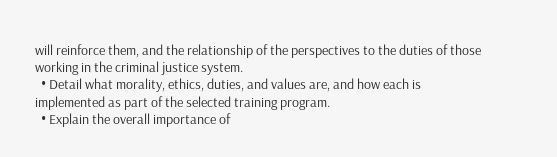will reinforce them, and the relationship of the perspectives to the duties of those working in the criminal justice system.
  • Detail what morality, ethics, duties, and values are, and how each is implemented as part of the selected training program.
  • Explain the overall importance of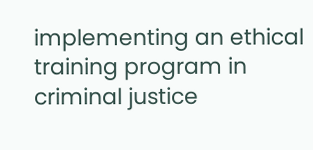implementing an ethical training program in criminal justice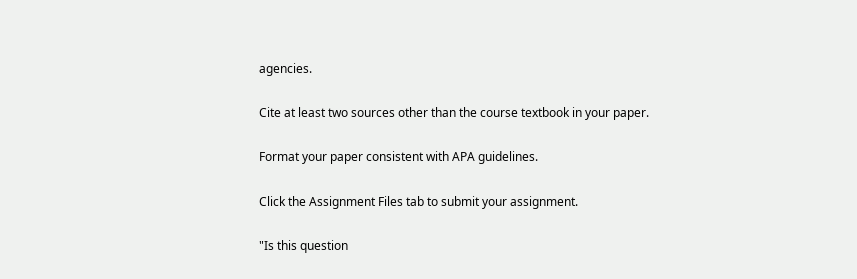agencies.

Cite at least two sources other than the course textbook in your paper.

Format your paper consistent with APA guidelines.

Click the Assignment Files tab to submit your assignment.

"Is this question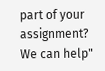part of your assignment? We can help"